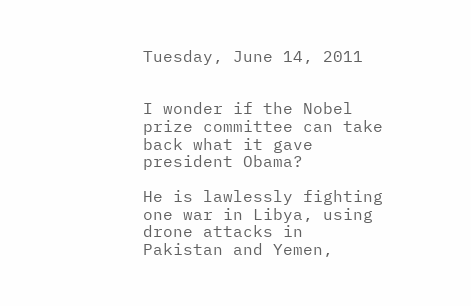Tuesday, June 14, 2011


I wonder if the Nobel prize committee can take back what it gave president Obama?

He is lawlessly fighting one war in Libya, using drone attacks in Pakistan and Yemen,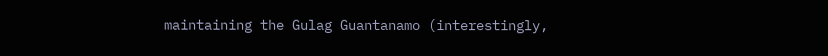maintaining the Gulag Guantanamo (interestingly,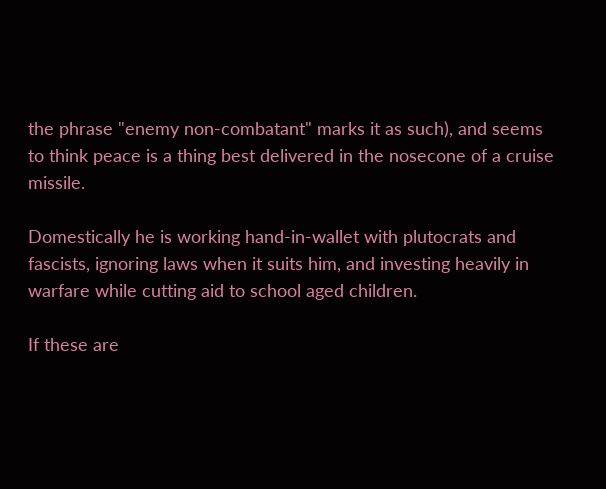the phrase "enemy non-combatant" marks it as such), and seems to think peace is a thing best delivered in the nosecone of a cruise missile.

Domestically he is working hand-in-wallet with plutocrats and fascists, ignoring laws when it suits him, and investing heavily in warfare while cutting aid to school aged children.

If these are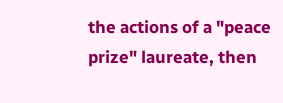the actions of a "peace prize" laureate, then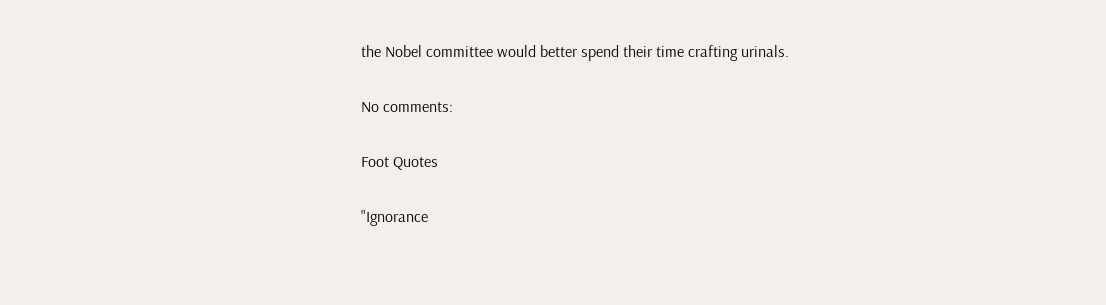the Nobel committee would better spend their time crafting urinals.

No comments:

Foot Quotes

"Ignorance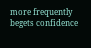more frequently begets confidence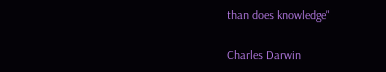than does knowledge"

Charles Darwin